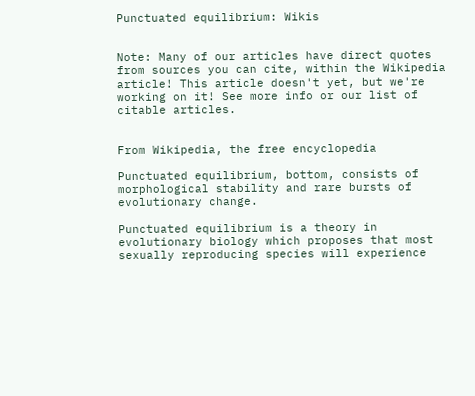Punctuated equilibrium: Wikis


Note: Many of our articles have direct quotes from sources you can cite, within the Wikipedia article! This article doesn't yet, but we're working on it! See more info or our list of citable articles.


From Wikipedia, the free encyclopedia

Punctuated equilibrium, bottom, consists of morphological stability and rare bursts of evolutionary change.

Punctuated equilibrium is a theory in evolutionary biology which proposes that most sexually reproducing species will experience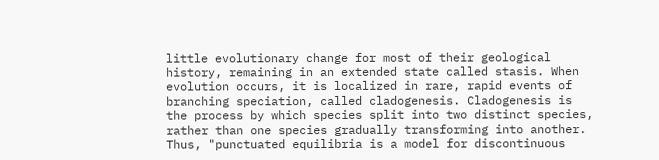little evolutionary change for most of their geological history, remaining in an extended state called stasis. When evolution occurs, it is localized in rare, rapid events of branching speciation, called cladogenesis. Cladogenesis is the process by which species split into two distinct species, rather than one species gradually transforming into another. Thus, "punctuated equilibria is a model for discontinuous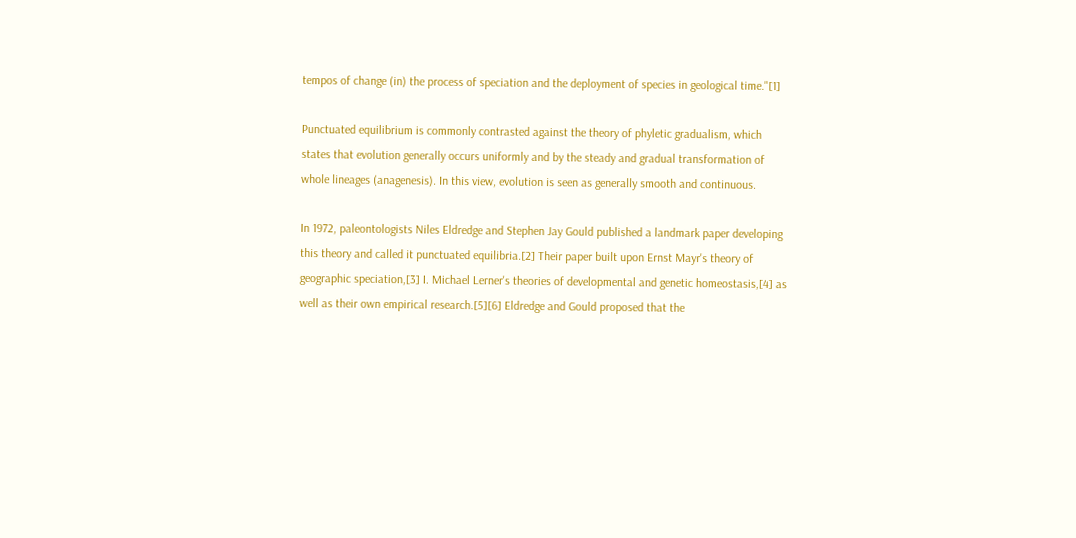tempos of change (in) the process of speciation and the deployment of species in geological time."[1]

Punctuated equilibrium is commonly contrasted against the theory of phyletic gradualism, which states that evolution generally occurs uniformly and by the steady and gradual transformation of whole lineages (anagenesis). In this view, evolution is seen as generally smooth and continuous.

In 1972, paleontologists Niles Eldredge and Stephen Jay Gould published a landmark paper developing this theory and called it punctuated equilibria.[2] Their paper built upon Ernst Mayr's theory of geographic speciation,[3] I. Michael Lerner's theories of developmental and genetic homeostasis,[4] as well as their own empirical research.[5][6] Eldredge and Gould proposed that the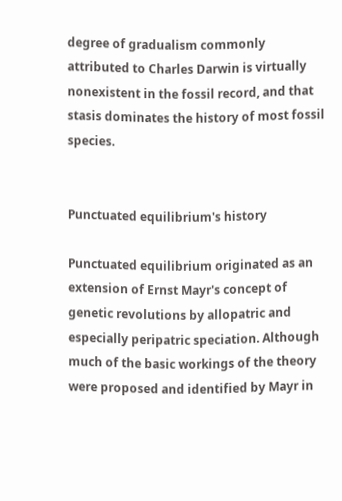degree of gradualism commonly attributed to Charles Darwin is virtually nonexistent in the fossil record, and that stasis dominates the history of most fossil species.


Punctuated equilibrium's history

Punctuated equilibrium originated as an extension of Ernst Mayr's concept of genetic revolutions by allopatric and especially peripatric speciation. Although much of the basic workings of the theory were proposed and identified by Mayr in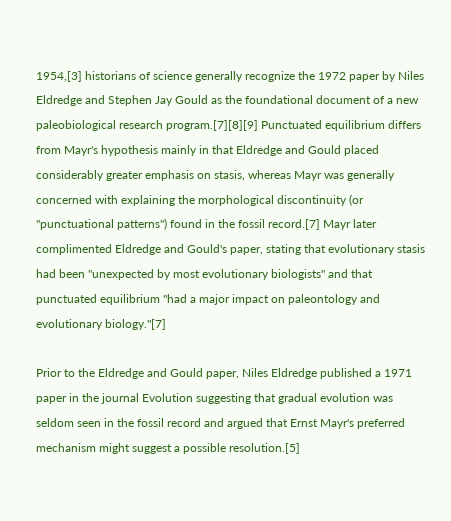1954,[3] historians of science generally recognize the 1972 paper by Niles Eldredge and Stephen Jay Gould as the foundational document of a new paleobiological research program.[7][8][9] Punctuated equilibrium differs from Mayr's hypothesis mainly in that Eldredge and Gould placed considerably greater emphasis on stasis, whereas Mayr was generally concerned with explaining the morphological discontinuity (or "punctuational patterns") found in the fossil record.[7] Mayr later complimented Eldredge and Gould's paper, stating that evolutionary stasis had been "unexpected by most evolutionary biologists" and that punctuated equilibrium "had a major impact on paleontology and evolutionary biology."[7]

Prior to the Eldredge and Gould paper, Niles Eldredge published a 1971 paper in the journal Evolution suggesting that gradual evolution was seldom seen in the fossil record and argued that Ernst Mayr's preferred mechanism might suggest a possible resolution.[5]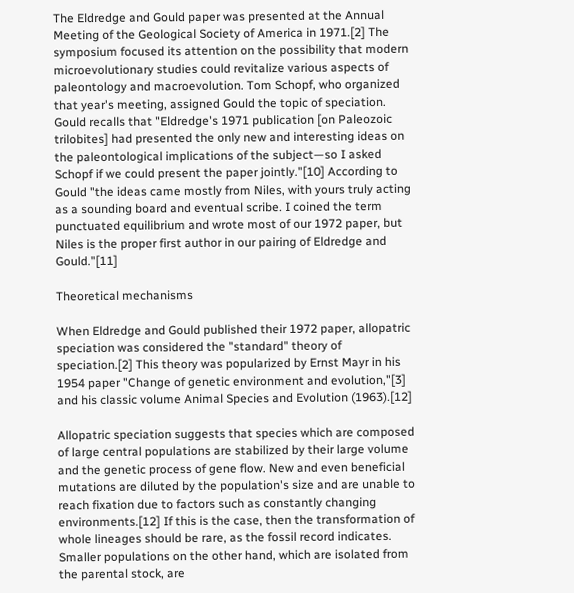The Eldredge and Gould paper was presented at the Annual Meeting of the Geological Society of America in 1971.[2] The symposium focused its attention on the possibility that modern microevolutionary studies could revitalize various aspects of paleontology and macroevolution. Tom Schopf, who organized that year's meeting, assigned Gould the topic of speciation. Gould recalls that "Eldredge's 1971 publication [on Paleozoic trilobites] had presented the only new and interesting ideas on the paleontological implications of the subject—so I asked Schopf if we could present the paper jointly."[10] According to Gould "the ideas came mostly from Niles, with yours truly acting as a sounding board and eventual scribe. I coined the term punctuated equilibrium and wrote most of our 1972 paper, but Niles is the proper first author in our pairing of Eldredge and Gould."[11]

Theoretical mechanisms

When Eldredge and Gould published their 1972 paper, allopatric speciation was considered the "standard" theory of speciation.[2] This theory was popularized by Ernst Mayr in his 1954 paper "Change of genetic environment and evolution,"[3] and his classic volume Animal Species and Evolution (1963).[12]

Allopatric speciation suggests that species which are composed of large central populations are stabilized by their large volume and the genetic process of gene flow. New and even beneficial mutations are diluted by the population's size and are unable to reach fixation due to factors such as constantly changing environments.[12] If this is the case, then the transformation of whole lineages should be rare, as the fossil record indicates. Smaller populations on the other hand, which are isolated from the parental stock, are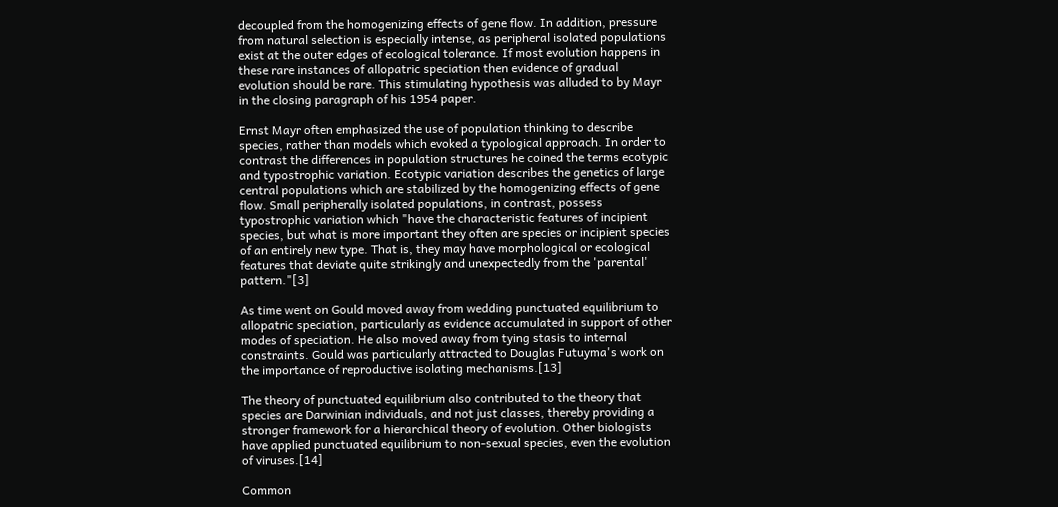decoupled from the homogenizing effects of gene flow. In addition, pressure from natural selection is especially intense, as peripheral isolated populations exist at the outer edges of ecological tolerance. If most evolution happens in these rare instances of allopatric speciation then evidence of gradual evolution should be rare. This stimulating hypothesis was alluded to by Mayr in the closing paragraph of his 1954 paper.

Ernst Mayr often emphasized the use of population thinking to describe species, rather than models which evoked a typological approach. In order to contrast the differences in population structures he coined the terms ecotypic and typostrophic variation. Ecotypic variation describes the genetics of large central populations which are stabilized by the homogenizing effects of gene flow. Small peripherally isolated populations, in contrast, possess typostrophic variation which "have the characteristic features of incipient species, but what is more important they often are species or incipient species of an entirely new type. That is, they may have morphological or ecological features that deviate quite strikingly and unexpectedly from the 'parental' pattern."[3]

As time went on Gould moved away from wedding punctuated equilibrium to allopatric speciation, particularly as evidence accumulated in support of other modes of speciation. He also moved away from tying stasis to internal constraints. Gould was particularly attracted to Douglas Futuyma's work on the importance of reproductive isolating mechanisms.[13]

The theory of punctuated equilibrium also contributed to the theory that species are Darwinian individuals, and not just classes, thereby providing a stronger framework for a hierarchical theory of evolution. Other biologists have applied punctuated equilibrium to non-sexual species, even the evolution of viruses.[14]

Common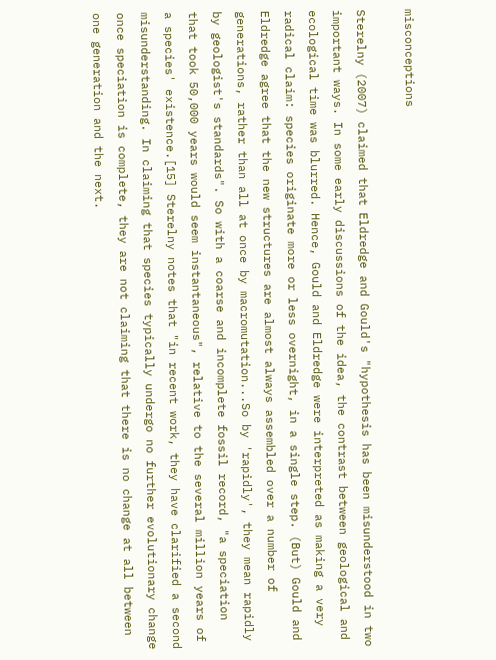misconceptions

Sterelny (2007) claimed that Eldredge and Gould's "hypothesis has been misunderstood in two important ways. In some early discussions of the idea, the contrast between geological and ecological time was blurred. Hence, Gould and Eldredge were interpreted as making a very radical claim: species originate more or less overnight, in a single step. (But) Gould and Eldredge agree that the new structures are almost always assembled over a number of generations, rather than all at once by macromutation...So by 'rapidly', they mean rapidly by geologist's standards". So with a coarse and incomplete fossil record, "a speciation that took 50,000 years would seem instantaneous", relative to the several million years of a species' existence.[15] Sterelny notes that "in recent work, they have clarified a second misunderstanding. In claiming that species typically undergo no further evolutionary change once speciation is complete, they are not claiming that there is no change at all between one generation and the next.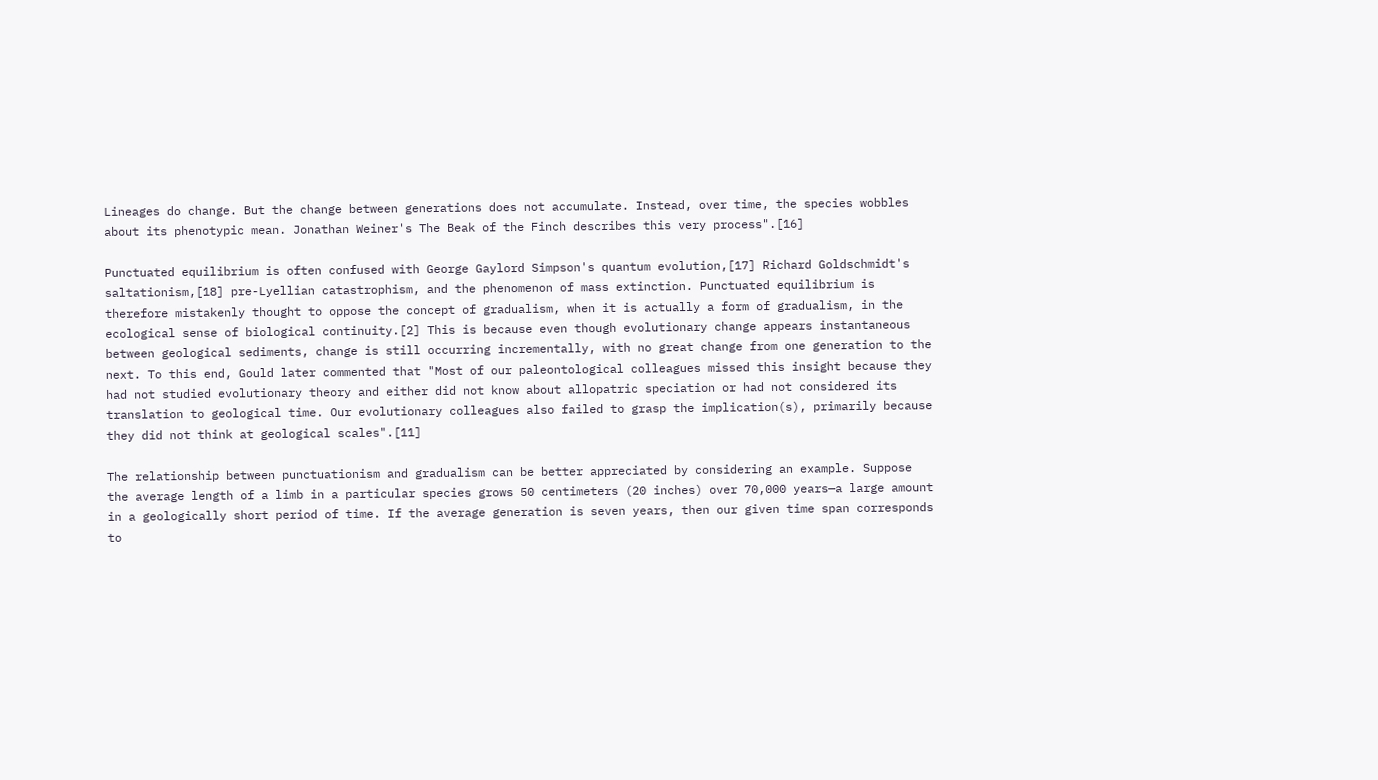Lineages do change. But the change between generations does not accumulate. Instead, over time, the species wobbles about its phenotypic mean. Jonathan Weiner's The Beak of the Finch describes this very process".[16]

Punctuated equilibrium is often confused with George Gaylord Simpson's quantum evolution,[17] Richard Goldschmidt's saltationism,[18] pre-Lyellian catastrophism, and the phenomenon of mass extinction. Punctuated equilibrium is therefore mistakenly thought to oppose the concept of gradualism, when it is actually a form of gradualism, in the ecological sense of biological continuity.[2] This is because even though evolutionary change appears instantaneous between geological sediments, change is still occurring incrementally, with no great change from one generation to the next. To this end, Gould later commented that "Most of our paleontological colleagues missed this insight because they had not studied evolutionary theory and either did not know about allopatric speciation or had not considered its translation to geological time. Our evolutionary colleagues also failed to grasp the implication(s), primarily because they did not think at geological scales".[11]

The relationship between punctuationism and gradualism can be better appreciated by considering an example. Suppose the average length of a limb in a particular species grows 50 centimeters (20 inches) over 70,000 years—a large amount in a geologically short period of time. If the average generation is seven years, then our given time span corresponds to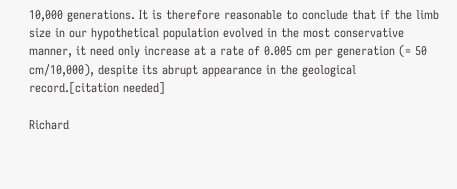10,000 generations. It is therefore reasonable to conclude that if the limb size in our hypothetical population evolved in the most conservative manner, it need only increase at a rate of 0.005 cm per generation (= 50 cm/10,000), despite its abrupt appearance in the geological record.[citation needed]

Richard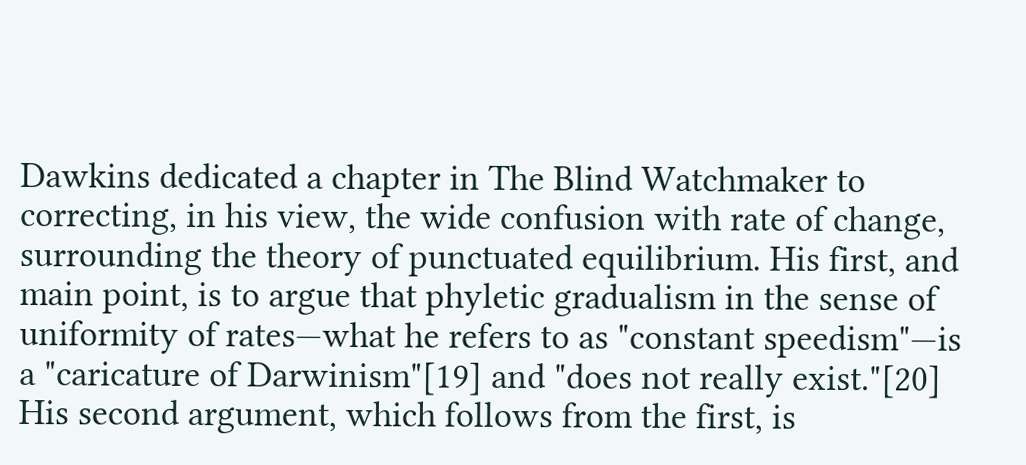Dawkins dedicated a chapter in The Blind Watchmaker to correcting, in his view, the wide confusion with rate of change, surrounding the theory of punctuated equilibrium. His first, and main point, is to argue that phyletic gradualism in the sense of uniformity of rates—what he refers to as "constant speedism"—is a "caricature of Darwinism"[19] and "does not really exist."[20] His second argument, which follows from the first, is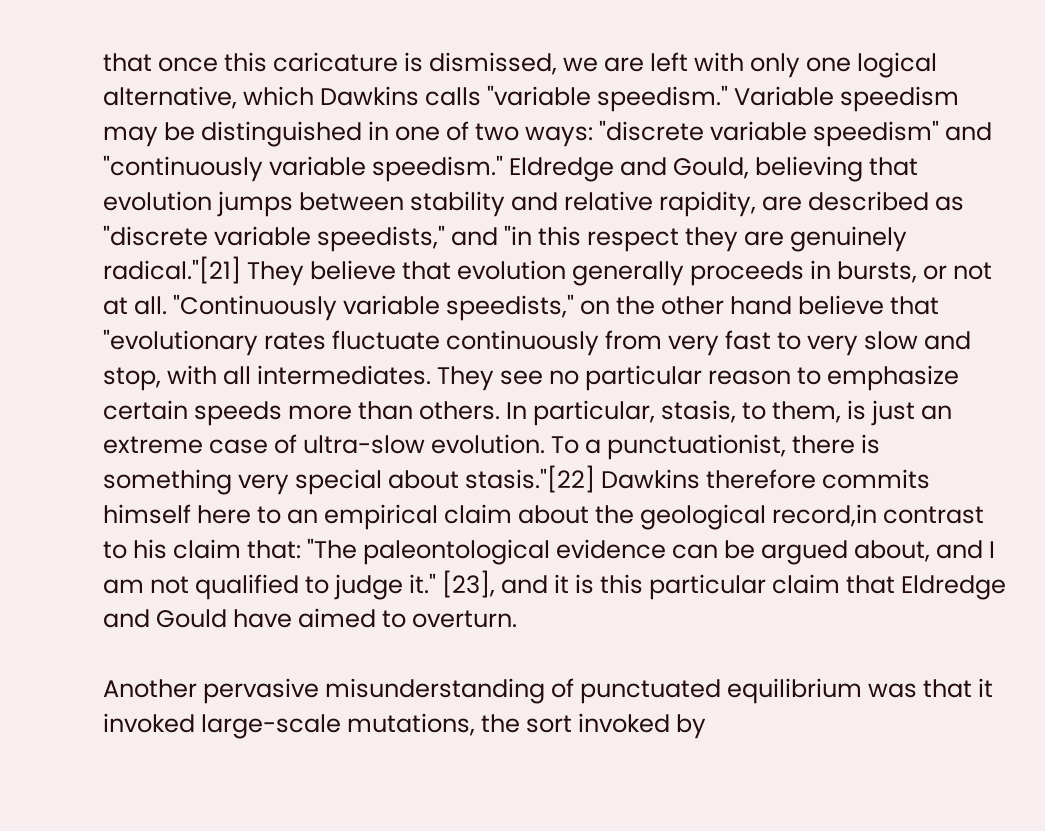that once this caricature is dismissed, we are left with only one logical alternative, which Dawkins calls "variable speedism." Variable speedism may be distinguished in one of two ways: "discrete variable speedism" and "continuously variable speedism." Eldredge and Gould, believing that evolution jumps between stability and relative rapidity, are described as "discrete variable speedists," and "in this respect they are genuinely radical."[21] They believe that evolution generally proceeds in bursts, or not at all. "Continuously variable speedists," on the other hand believe that "evolutionary rates fluctuate continuously from very fast to very slow and stop, with all intermediates. They see no particular reason to emphasize certain speeds more than others. In particular, stasis, to them, is just an extreme case of ultra-slow evolution. To a punctuationist, there is something very special about stasis."[22] Dawkins therefore commits himself here to an empirical claim about the geological record,in contrast to his claim that: "The paleontological evidence can be argued about, and I am not qualified to judge it." [23], and it is this particular claim that Eldredge and Gould have aimed to overturn.

Another pervasive misunderstanding of punctuated equilibrium was that it invoked large-scale mutations, the sort invoked by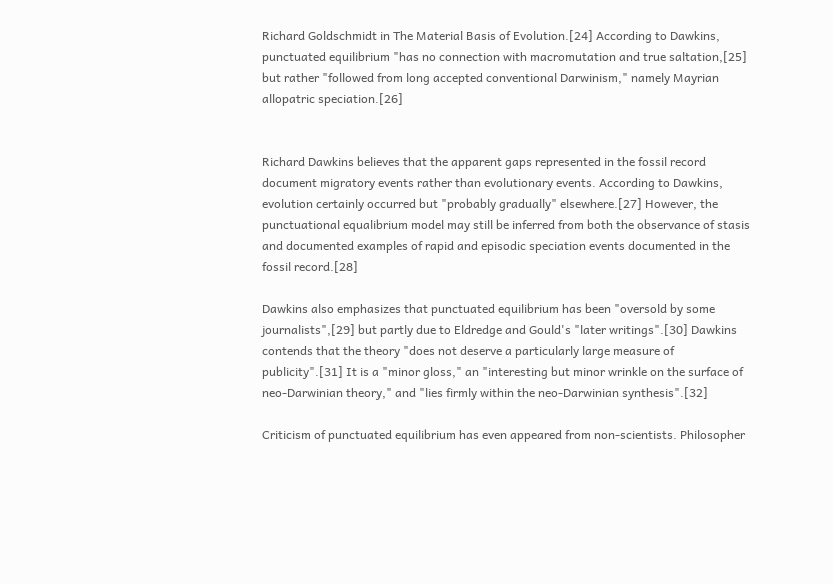Richard Goldschmidt in The Material Basis of Evolution.[24] According to Dawkins, punctuated equilibrium "has no connection with macromutation and true saltation,[25] but rather "followed from long accepted conventional Darwinism," namely Mayrian allopatric speciation.[26]


Richard Dawkins believes that the apparent gaps represented in the fossil record document migratory events rather than evolutionary events. According to Dawkins, evolution certainly occurred but "probably gradually" elsewhere.[27] However, the punctuational equalibrium model may still be inferred from both the observance of stasis and documented examples of rapid and episodic speciation events documented in the fossil record.[28]

Dawkins also emphasizes that punctuated equilibrium has been "oversold by some journalists",[29] but partly due to Eldredge and Gould's "later writings".[30] Dawkins contends that the theory "does not deserve a particularly large measure of publicity".[31] It is a "minor gloss," an "interesting but minor wrinkle on the surface of neo-Darwinian theory," and "lies firmly within the neo-Darwinian synthesis".[32]

Criticism of punctuated equilibrium has even appeared from non-scientists. Philosopher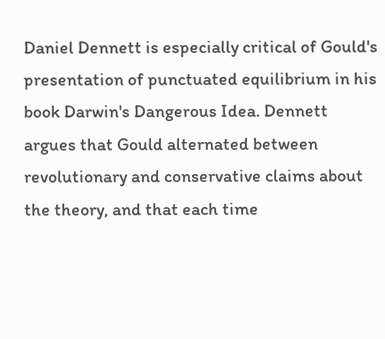Daniel Dennett is especially critical of Gould's presentation of punctuated equilibrium in his book Darwin's Dangerous Idea. Dennett argues that Gould alternated between revolutionary and conservative claims about the theory, and that each time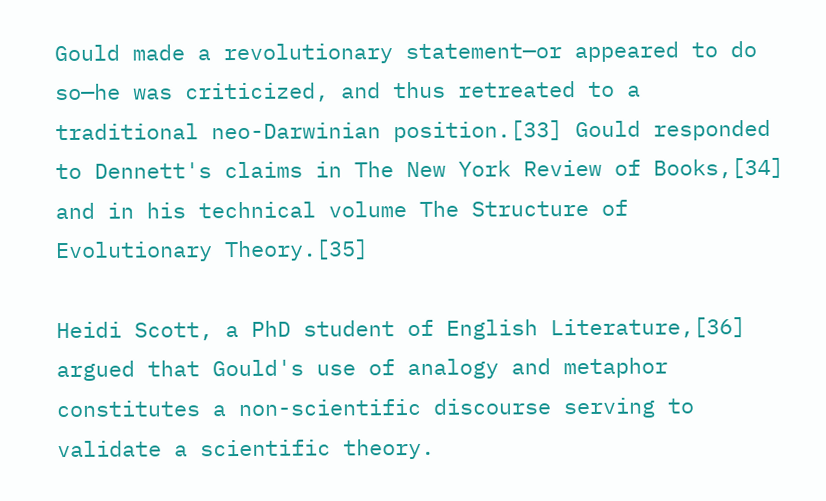Gould made a revolutionary statement—or appeared to do so—he was criticized, and thus retreated to a traditional neo-Darwinian position.[33] Gould responded to Dennett's claims in The New York Review of Books,[34] and in his technical volume The Structure of Evolutionary Theory.[35]

Heidi Scott, a PhD student of English Literature,[36] argued that Gould's use of analogy and metaphor constitutes a non-scientific discourse serving to validate a scientific theory.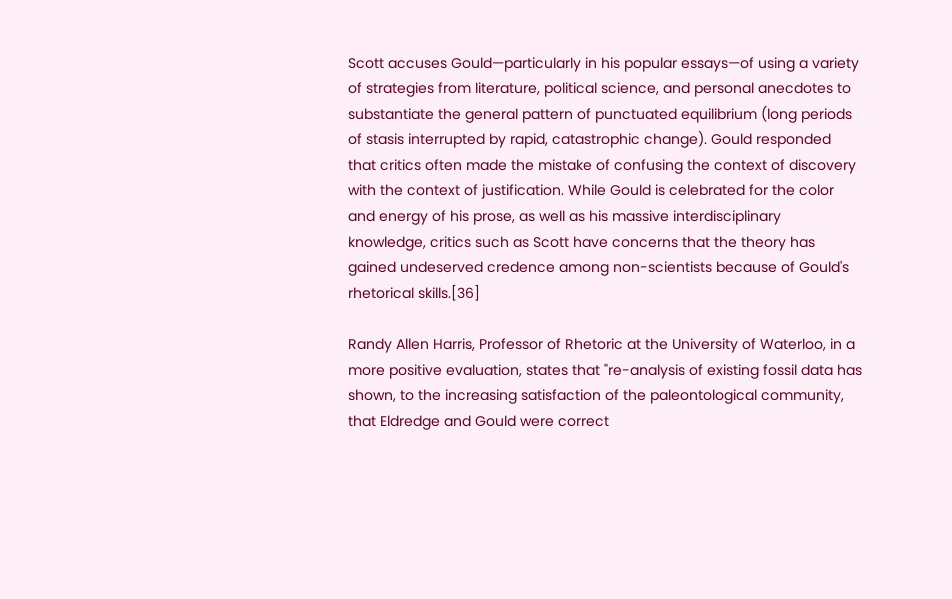Scott accuses Gould—particularly in his popular essays—of using a variety of strategies from literature, political science, and personal anecdotes to substantiate the general pattern of punctuated equilibrium (long periods of stasis interrupted by rapid, catastrophic change). Gould responded that critics often made the mistake of confusing the context of discovery with the context of justification. While Gould is celebrated for the color and energy of his prose, as well as his massive interdisciplinary knowledge, critics such as Scott have concerns that the theory has gained undeserved credence among non-scientists because of Gould's rhetorical skills.[36]

Randy Allen Harris, Professor of Rhetoric at the University of Waterloo, in a more positive evaluation, states that "re-analysis of existing fossil data has shown, to the increasing satisfaction of the paleontological community, that Eldredge and Gould were correct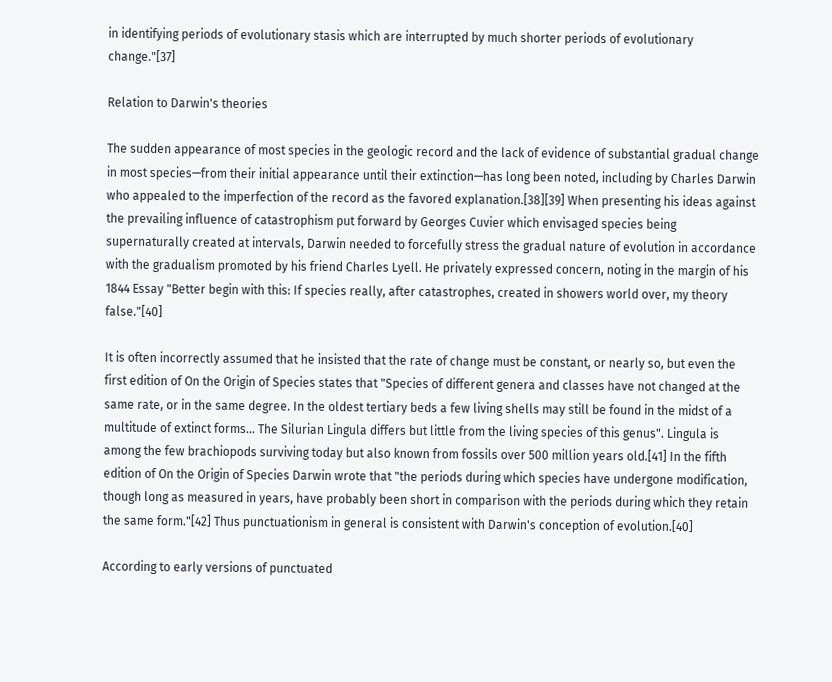in identifying periods of evolutionary stasis which are interrupted by much shorter periods of evolutionary change."[37]

Relation to Darwin's theories

The sudden appearance of most species in the geologic record and the lack of evidence of substantial gradual change in most species—from their initial appearance until their extinction—has long been noted, including by Charles Darwin who appealed to the imperfection of the record as the favored explanation.[38][39] When presenting his ideas against the prevailing influence of catastrophism put forward by Georges Cuvier which envisaged species being supernaturally created at intervals, Darwin needed to forcefully stress the gradual nature of evolution in accordance with the gradualism promoted by his friend Charles Lyell. He privately expressed concern, noting in the margin of his 1844 Essay "Better begin with this: If species really, after catastrophes, created in showers world over, my theory false."[40]

It is often incorrectly assumed that he insisted that the rate of change must be constant, or nearly so, but even the first edition of On the Origin of Species states that "Species of different genera and classes have not changed at the same rate, or in the same degree. In the oldest tertiary beds a few living shells may still be found in the midst of a multitude of extinct forms... The Silurian Lingula differs but little from the living species of this genus". Lingula is among the few brachiopods surviving today but also known from fossils over 500 million years old.[41] In the fifth edition of On the Origin of Species Darwin wrote that "the periods during which species have undergone modification, though long as measured in years, have probably been short in comparison with the periods during which they retain the same form."[42] Thus punctuationism in general is consistent with Darwin's conception of evolution.[40]

According to early versions of punctuated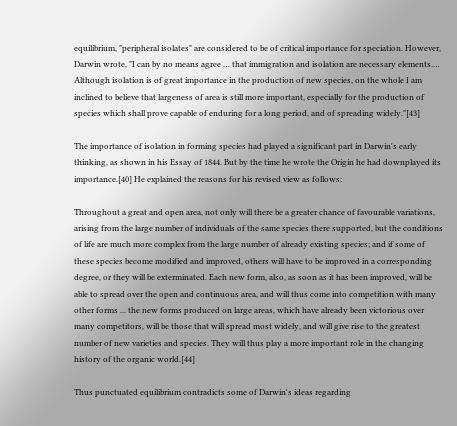equilibrium, "peripheral isolates" are considered to be of critical importance for speciation. However, Darwin wrote, "I can by no means agree … that immigration and isolation are necessary elements.… Although isolation is of great importance in the production of new species, on the whole I am inclined to believe that largeness of area is still more important, especially for the production of species which shall prove capable of enduring for a long period, and of spreading widely."[43]

The importance of isolation in forming species had played a significant part in Darwin's early thinking, as shown in his Essay of 1844. But by the time he wrote the Origin he had downplayed its importance.[40] He explained the reasons for his revised view as follows:

Throughout a great and open area, not only will there be a greater chance of favourable variations, arising from the large number of individuals of the same species there supported, but the conditions of life are much more complex from the large number of already existing species; and if some of these species become modified and improved, others will have to be improved in a corresponding degree, or they will be exterminated. Each new form, also, as soon as it has been improved, will be able to spread over the open and continuous area, and will thus come into competition with many other forms ... the new forms produced on large areas, which have already been victorious over many competitors, will be those that will spread most widely, and will give rise to the greatest number of new varieties and species. They will thus play a more important role in the changing history of the organic world.[44]

Thus punctuated equilibrium contradicts some of Darwin's ideas regarding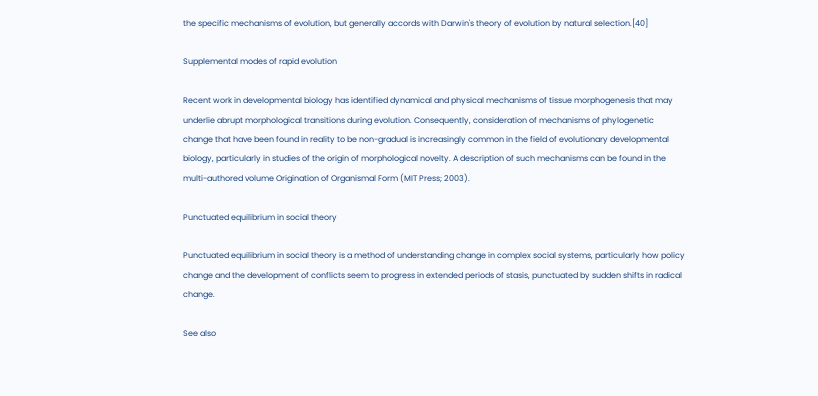the specific mechanisms of evolution, but generally accords with Darwin's theory of evolution by natural selection.[40]

Supplemental modes of rapid evolution

Recent work in developmental biology has identified dynamical and physical mechanisms of tissue morphogenesis that may underlie abrupt morphological transitions during evolution. Consequently, consideration of mechanisms of phylogenetic change that have been found in reality to be non-gradual is increasingly common in the field of evolutionary developmental biology, particularly in studies of the origin of morphological novelty. A description of such mechanisms can be found in the multi-authored volume Origination of Organismal Form (MIT Press; 2003).

Punctuated equilibrium in social theory

Punctuated equilibrium in social theory is a method of understanding change in complex social systems, particularly how policy change and the development of conflicts seem to progress in extended periods of stasis, punctuated by sudden shifts in radical change.

See also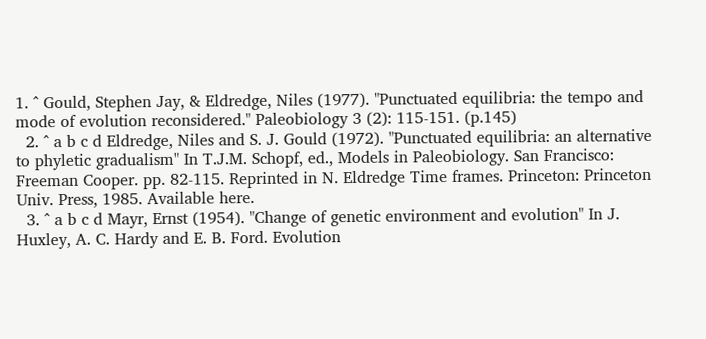1. ^ Gould, Stephen Jay, & Eldredge, Niles (1977). "Punctuated equilibria: the tempo and mode of evolution reconsidered." Paleobiology 3 (2): 115-151. (p.145)
  2. ^ a b c d Eldredge, Niles and S. J. Gould (1972). "Punctuated equilibria: an alternative to phyletic gradualism" In T.J.M. Schopf, ed., Models in Paleobiology. San Francisco: Freeman Cooper. pp. 82-115. Reprinted in N. Eldredge Time frames. Princeton: Princeton Univ. Press, 1985. Available here.
  3. ^ a b c d Mayr, Ernst (1954). "Change of genetic environment and evolution" In J. Huxley, A. C. Hardy and E. B. Ford. Evolution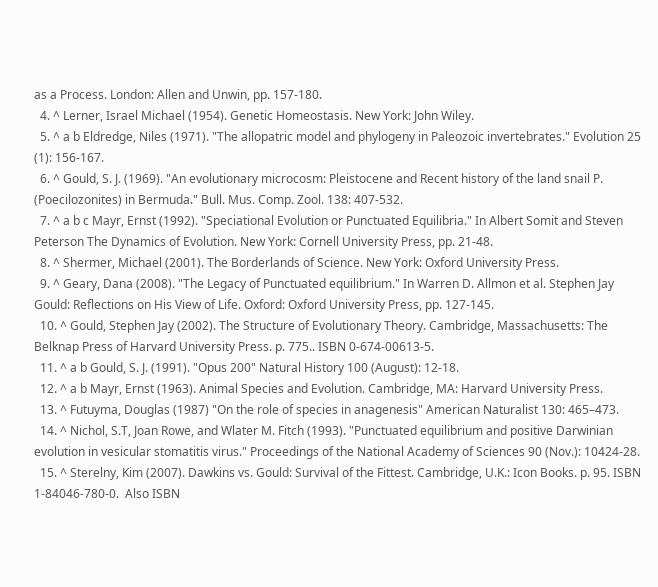as a Process. London: Allen and Unwin, pp. 157-180.
  4. ^ Lerner, Israel Michael (1954). Genetic Homeostasis. New York: John Wiley.
  5. ^ a b Eldredge, Niles (1971). "The allopatric model and phylogeny in Paleozoic invertebrates." Evolution 25 (1): 156-167.
  6. ^ Gould, S. J. (1969). "An evolutionary microcosm: Pleistocene and Recent history of the land snail P. (Poecilozonites) in Bermuda." Bull. Mus. Comp. Zool. 138: 407-532.
  7. ^ a b c Mayr, Ernst (1992). "Speciational Evolution or Punctuated Equilibria." In Albert Somit and Steven Peterson The Dynamics of Evolution. New York: Cornell University Press, pp. 21-48.
  8. ^ Shermer, Michael (2001). The Borderlands of Science. New York: Oxford University Press.
  9. ^ Geary, Dana (2008). "The Legacy of Punctuated equilibrium." In Warren D. Allmon et al. Stephen Jay Gould: Reflections on His View of Life. Oxford: Oxford University Press, pp. 127-145.
  10. ^ Gould, Stephen Jay (2002). The Structure of Evolutionary Theory. Cambridge, Massachusetts: The Belknap Press of Harvard University Press. p. 775.. ISBN 0-674-00613-5.
  11. ^ a b Gould, S. J. (1991). "Opus 200" Natural History 100 (August): 12-18.
  12. ^ a b Mayr, Ernst (1963). Animal Species and Evolution. Cambridge, MA: Harvard University Press.
  13. ^ Futuyma, Douglas (1987) "On the role of species in anagenesis" American Naturalist 130: 465–473.
  14. ^ Nichol, S.T, Joan Rowe, and Wlater M. Fitch (1993). "Punctuated equilibrium and positive Darwinian evolution in vesicular stomatitis virus." Proceedings of the National Academy of Sciences 90 (Nov.): 10424-28.
  15. ^ Sterelny, Kim (2007). Dawkins vs. Gould: Survival of the Fittest. Cambridge, U.K.: Icon Books. p. 95. ISBN 1-84046-780-0.  Also ISBN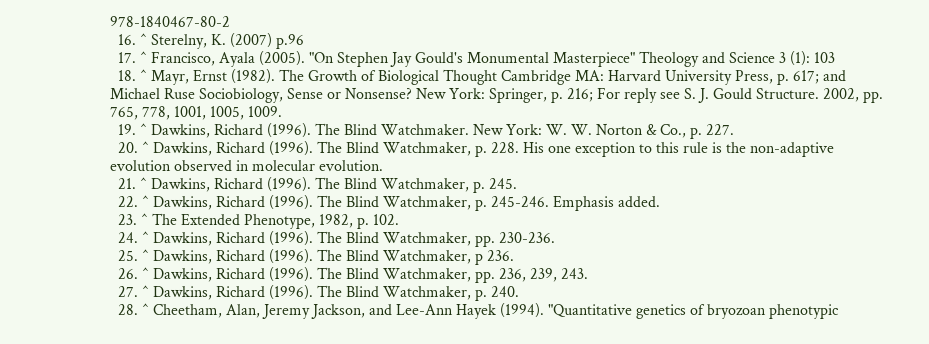978-1840467-80-2
  16. ^ Sterelny, K. (2007) p.96
  17. ^ Francisco, Ayala (2005). "On Stephen Jay Gould's Monumental Masterpiece" Theology and Science 3 (1): 103
  18. ^ Mayr, Ernst (1982). The Growth of Biological Thought Cambridge MA: Harvard University Press, p. 617; and Michael Ruse Sociobiology, Sense or Nonsense? New York: Springer, p. 216; For reply see S. J. Gould Structure. 2002, pp. 765, 778, 1001, 1005, 1009.
  19. ^ Dawkins, Richard (1996). The Blind Watchmaker. New York: W. W. Norton & Co., p. 227.
  20. ^ Dawkins, Richard (1996). The Blind Watchmaker, p. 228. His one exception to this rule is the non-adaptive evolution observed in molecular evolution.
  21. ^ Dawkins, Richard (1996). The Blind Watchmaker, p. 245.
  22. ^ Dawkins, Richard (1996). The Blind Watchmaker, p. 245-246. Emphasis added.
  23. ^ The Extended Phenotype, 1982, p. 102.
  24. ^ Dawkins, Richard (1996). The Blind Watchmaker, pp. 230-236.
  25. ^ Dawkins, Richard (1996). The Blind Watchmaker, p 236.
  26. ^ Dawkins, Richard (1996). The Blind Watchmaker, pp. 236, 239, 243.
  27. ^ Dawkins, Richard (1996). The Blind Watchmaker, p. 240.
  28. ^ Cheetham, Alan, Jeremy Jackson, and Lee-Ann Hayek (1994). "Quantitative genetics of bryozoan phenotypic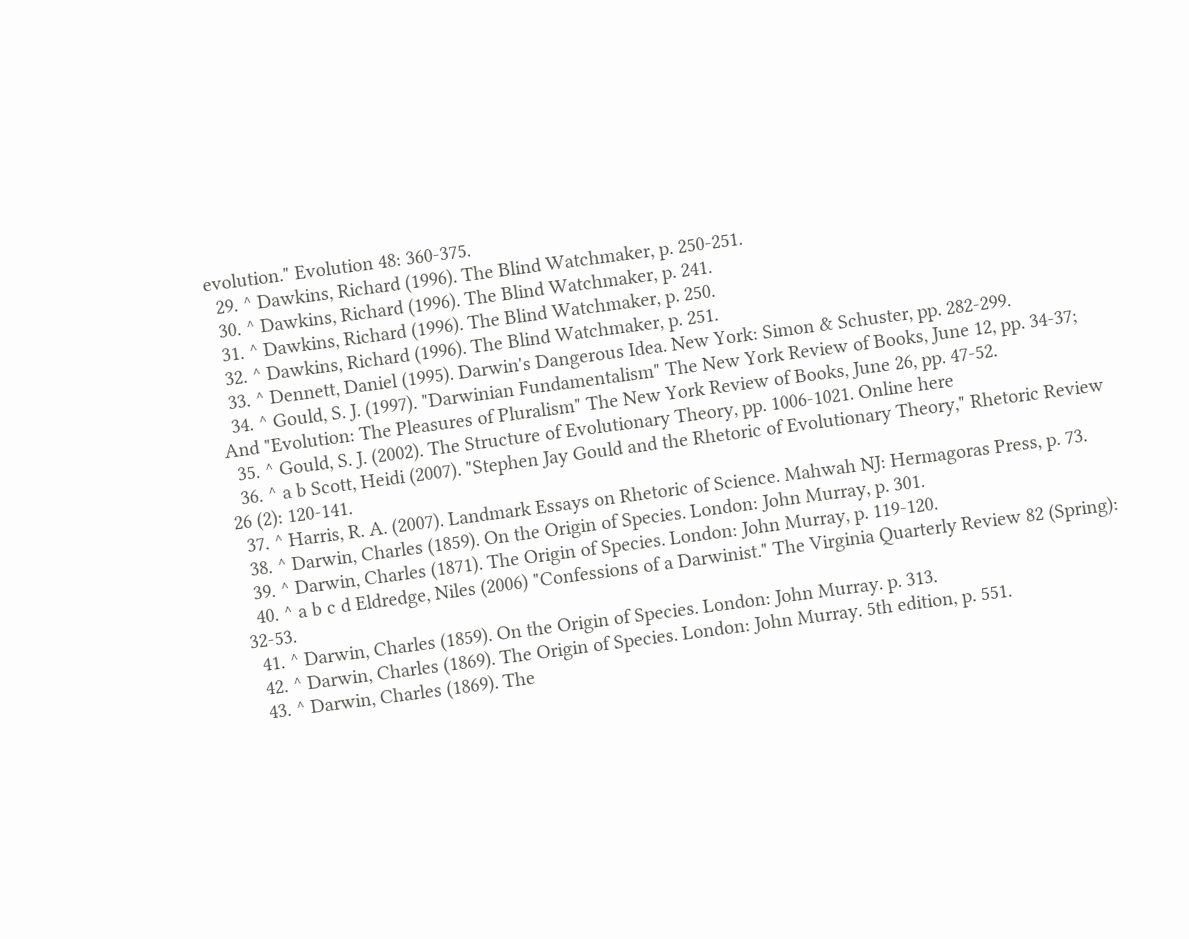evolution." Evolution 48: 360-375.
  29. ^ Dawkins, Richard (1996). The Blind Watchmaker, p. 250-251.
  30. ^ Dawkins, Richard (1996). The Blind Watchmaker, p. 241.
  31. ^ Dawkins, Richard (1996). The Blind Watchmaker, p. 250.
  32. ^ Dawkins, Richard (1996). The Blind Watchmaker, p. 251.
  33. ^ Dennett, Daniel (1995). Darwin's Dangerous Idea. New York: Simon & Schuster, pp. 282-299.
  34. ^ Gould, S. J. (1997). "Darwinian Fundamentalism" The New York Review of Books, June 12, pp. 34-37; And "Evolution: The Pleasures of Pluralism" The New York Review of Books, June 26, pp. 47-52.
  35. ^ Gould, S. J. (2002). The Structure of Evolutionary Theory, pp. 1006-1021. Online here
  36. ^ a b Scott, Heidi (2007). "Stephen Jay Gould and the Rhetoric of Evolutionary Theory," Rhetoric Review 26 (2): 120-141.
  37. ^ Harris, R. A. (2007). Landmark Essays on Rhetoric of Science. Mahwah NJ: Hermagoras Press, p. 73.
  38. ^ Darwin, Charles (1859). On the Origin of Species. London: John Murray, p. 301.
  39. ^ Darwin, Charles (1871). The Origin of Species. London: John Murray, p. 119-120.
  40. ^ a b c d Eldredge, Niles (2006) "Confessions of a Darwinist." The Virginia Quarterly Review 82 (Spring): 32-53.
  41. ^ Darwin, Charles (1859). On the Origin of Species. London: John Murray. p. 313.
  42. ^ Darwin, Charles (1869). The Origin of Species. London: John Murray. 5th edition, p. 551.
  43. ^ Darwin, Charles (1869). The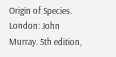Origin of Species. London: John Murray. 5th edition,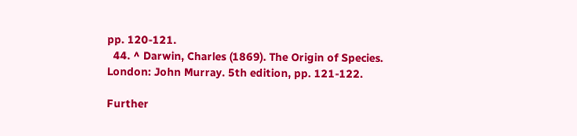pp. 120-121.
  44. ^ Darwin, Charles (1869). The Origin of Species. London: John Murray. 5th edition, pp. 121-122.

Further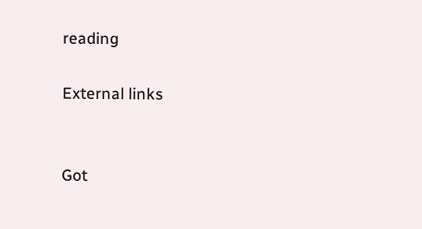reading

External links


Got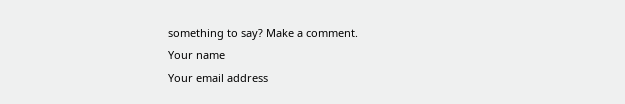something to say? Make a comment.
Your name
Your email address